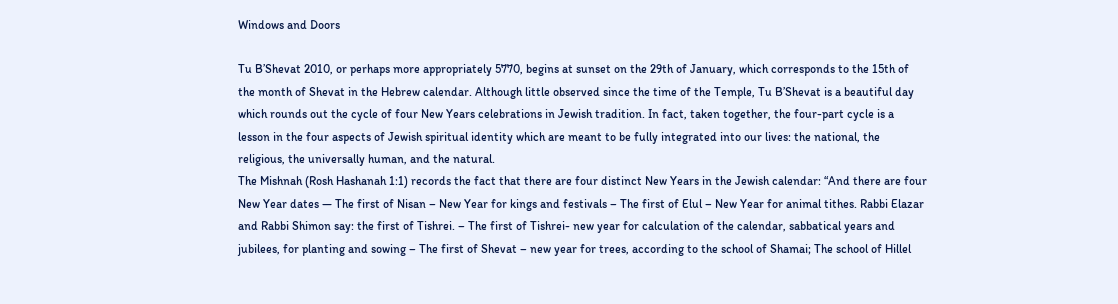Windows and Doors

Tu B’Shevat 2010, or perhaps more appropriately 5770, begins at sunset on the 29th of January, which corresponds to the 15th of the month of Shevat in the Hebrew calendar. Although little observed since the time of the Temple, Tu B’Shevat is a beautiful day which rounds out the cycle of four New Years celebrations in Jewish tradition. In fact, taken together, the four-part cycle is a lesson in the four aspects of Jewish spiritual identity which are meant to be fully integrated into our lives: the national, the religious, the universally human, and the natural.
The Mishnah (Rosh Hashanah 1:1) records the fact that there are four distinct New Years in the Jewish calendar: “And there are four New Year dates — The first of Nisan – New Year for kings and festivals – The first of Elul – New Year for animal tithes. Rabbi Elazar and Rabbi Shimon say: the first of Tishrei. – The first of Tishrei- new year for calculation of the calendar, sabbatical years and jubilees, for planting and sowing – The first of Shevat – new year for trees, according to the school of Shamai; The school of Hillel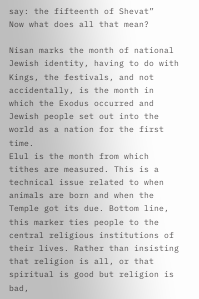say: the fifteenth of Shevat”
Now what does all that mean?

Nisan marks the month of national Jewish identity, having to do with Kings, the festivals, and not accidentally, is the month in which the Exodus occurred and Jewish people set out into the world as a nation for the first time.
Elul is the month from which tithes are measured. This is a technical issue related to when animals are born and when the Temple got its due. Bottom line, this marker ties people to the central religious institutions of their lives. Rather than insisting that religion is all, or that spiritual is good but religion is bad,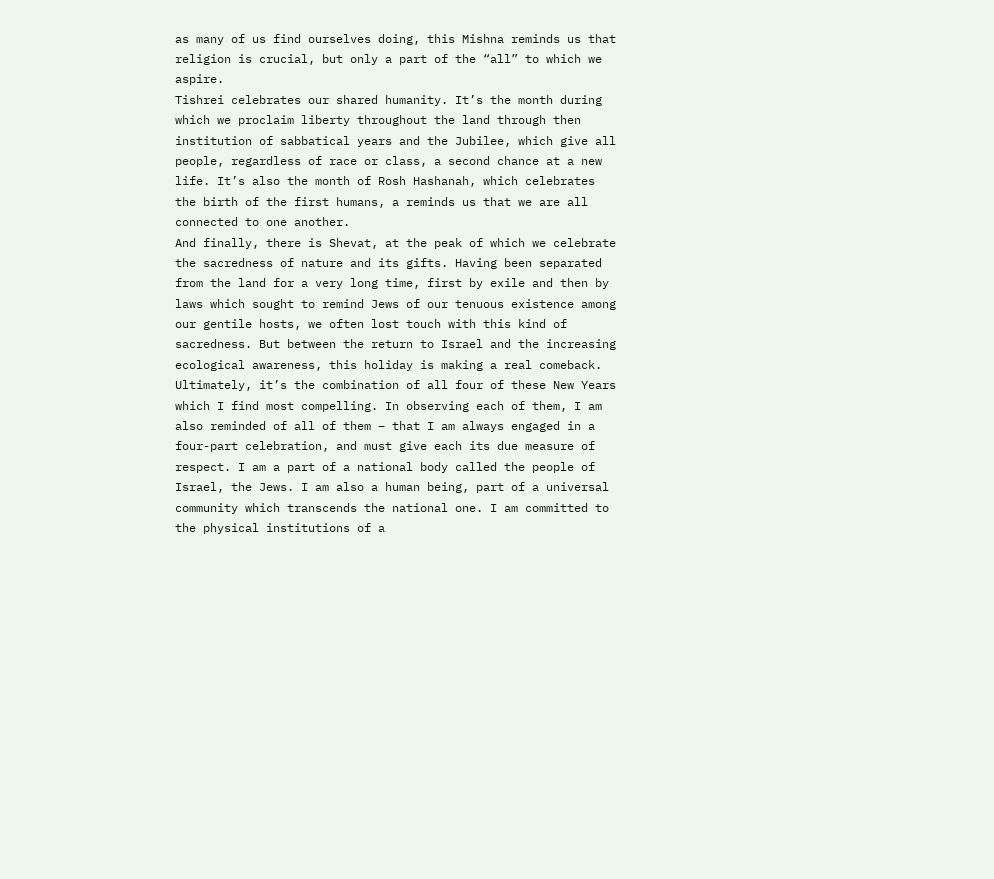as many of us find ourselves doing, this Mishna reminds us that religion is crucial, but only a part of the “all” to which we aspire.
Tishrei celebrates our shared humanity. It’s the month during which we proclaim liberty throughout the land through then institution of sabbatical years and the Jubilee, which give all people, regardless of race or class, a second chance at a new life. It’s also the month of Rosh Hashanah, which celebrates the birth of the first humans, a reminds us that we are all connected to one another.
And finally, there is Shevat, at the peak of which we celebrate the sacredness of nature and its gifts. Having been separated from the land for a very long time, first by exile and then by laws which sought to remind Jews of our tenuous existence among our gentile hosts, we often lost touch with this kind of sacredness. But between the return to Israel and the increasing ecological awareness, this holiday is making a real comeback.
Ultimately, it’s the combination of all four of these New Years which I find most compelling. In observing each of them, I am also reminded of all of them – that I am always engaged in a four-part celebration, and must give each its due measure of respect. I am a part of a national body called the people of Israel, the Jews. I am also a human being, part of a universal community which transcends the national one. I am committed to the physical institutions of a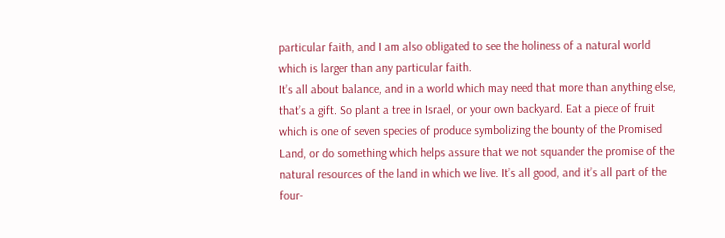particular faith, and I am also obligated to see the holiness of a natural world which is larger than any particular faith.
It’s all about balance, and in a world which may need that more than anything else, that’s a gift. So plant a tree in Israel, or your own backyard. Eat a piece of fruit which is one of seven species of produce symbolizing the bounty of the Promised Land, or do something which helps assure that we not squander the promise of the natural resources of the land in which we live. It’s all good, and it’s all part of the four-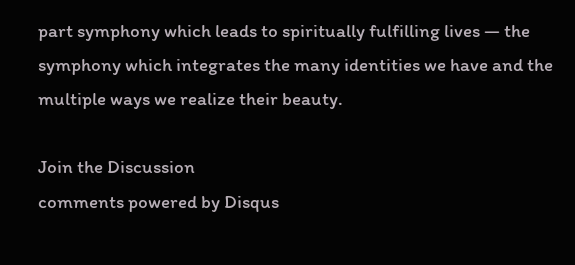part symphony which leads to spiritually fulfilling lives — the symphony which integrates the many identities we have and the multiple ways we realize their beauty.

Join the Discussion
comments powered by Disqus